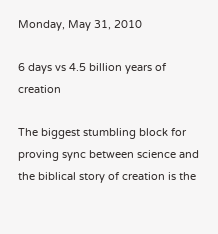Monday, May 31, 2010

6 days vs 4.5 billion years of creation

The biggest stumbling block for proving sync between science and the biblical story of creation is the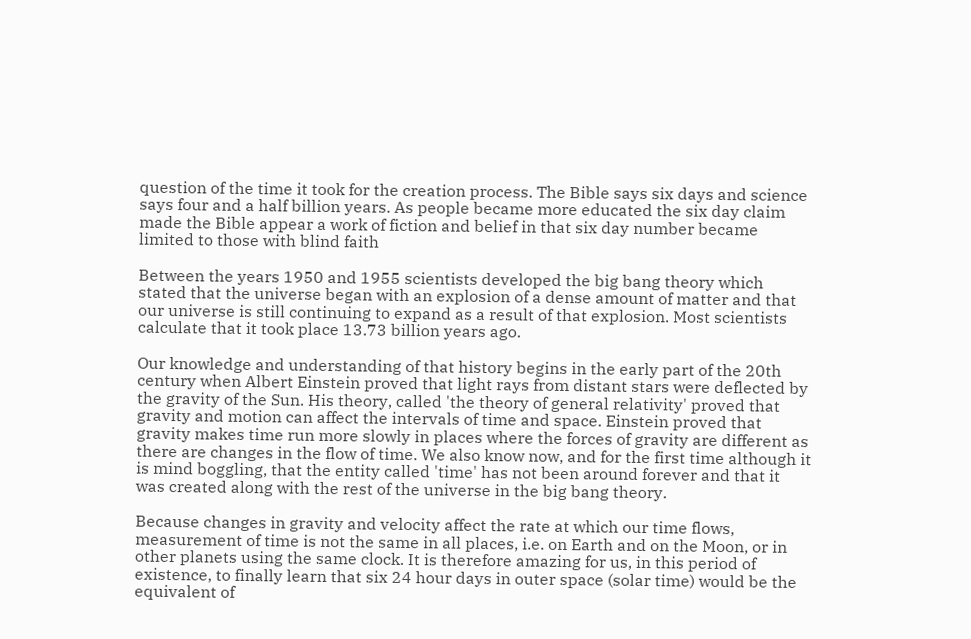question of the time it took for the creation process. The Bible says six days and science says four and a half billion years. As people became more educated the six day claim made the Bible appear a work of fiction and belief in that six day number became limited to those with blind faith

Between the years 1950 and 1955 scientists developed the big bang theory which stated that the universe began with an explosion of a dense amount of matter and that our universe is still continuing to expand as a result of that explosion. Most scientists calculate that it took place 13.73 billion years ago.

Our knowledge and understanding of that history begins in the early part of the 20th century when Albert Einstein proved that light rays from distant stars were deflected by the gravity of the Sun. His theory, called 'the theory of general relativity' proved that gravity and motion can affect the intervals of time and space. Einstein proved that gravity makes time run more slowly in places where the forces of gravity are different as there are changes in the flow of time. We also know now, and for the first time although it is mind boggling, that the entity called 'time' has not been around forever and that it was created along with the rest of the universe in the big bang theory.

Because changes in gravity and velocity affect the rate at which our time flows, measurement of time is not the same in all places, i.e. on Earth and on the Moon, or in other planets using the same clock. It is therefore amazing for us, in this period of existence, to finally learn that six 24 hour days in outer space (solar time) would be the equivalent of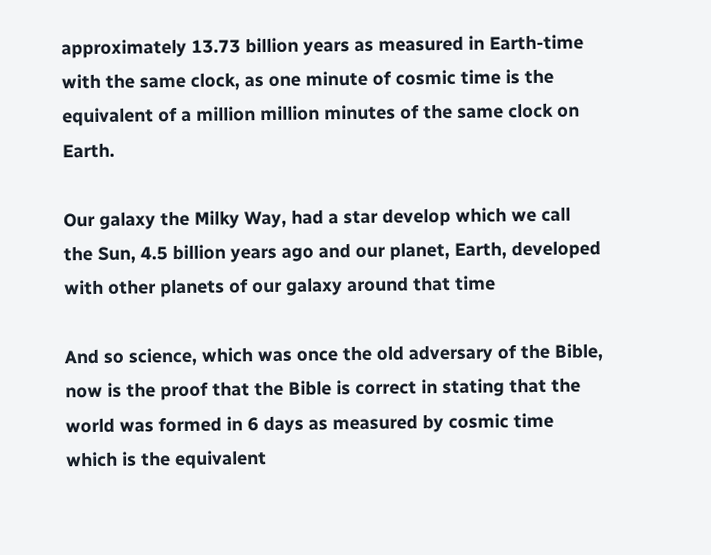approximately 13.73 billion years as measured in Earth-time with the same clock, as one minute of cosmic time is the equivalent of a million million minutes of the same clock on Earth.

Our galaxy the Milky Way, had a star develop which we call the Sun, 4.5 billion years ago and our planet, Earth, developed with other planets of our galaxy around that time

And so science, which was once the old adversary of the Bible, now is the proof that the Bible is correct in stating that the world was formed in 6 days as measured by cosmic time which is the equivalent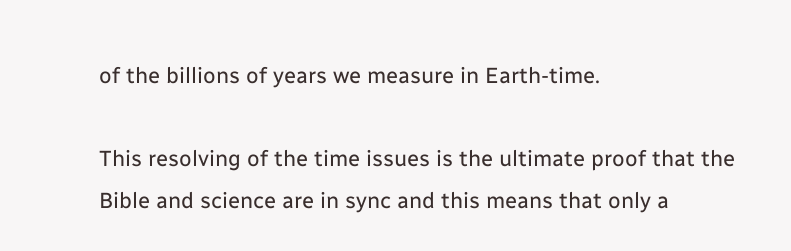of the billions of years we measure in Earth-time.

This resolving of the time issues is the ultimate proof that the Bible and science are in sync and this means that only a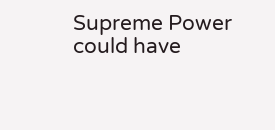Supreme Power could have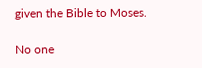given the Bible to Moses.

No one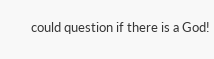could question if there is a God!